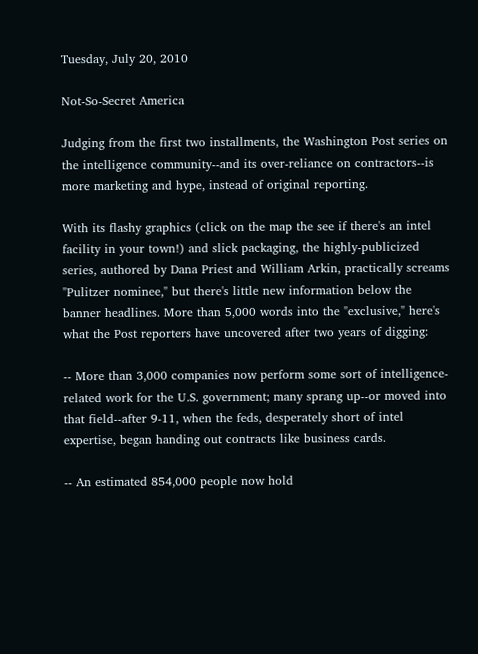Tuesday, July 20, 2010

Not-So-Secret America

Judging from the first two installments, the Washington Post series on the intelligence community--and its over-reliance on contractors--is more marketing and hype, instead of original reporting.

With its flashy graphics (click on the map the see if there's an intel facility in your town!) and slick packaging, the highly-publicized series, authored by Dana Priest and William Arkin, practically screams "Pulitzer nominee," but there's little new information below the banner headlines. More than 5,000 words into the "exclusive," here's what the Post reporters have uncovered after two years of digging:

-- More than 3,000 companies now perform some sort of intelligence-related work for the U.S. government; many sprang up--or moved into that field--after 9-11, when the feds, desperately short of intel expertise, began handing out contracts like business cards.

-- An estimated 854,000 people now hold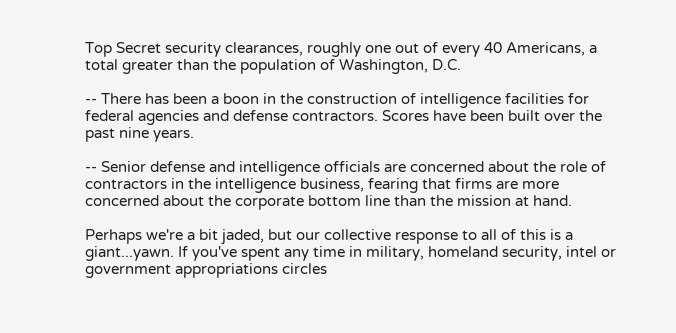Top Secret security clearances, roughly one out of every 40 Americans, a total greater than the population of Washington, D.C.

-- There has been a boon in the construction of intelligence facilities for federal agencies and defense contractors. Scores have been built over the past nine years.

-- Senior defense and intelligence officials are concerned about the role of contractors in the intelligence business, fearing that firms are more concerned about the corporate bottom line than the mission at hand.

Perhaps we're a bit jaded, but our collective response to all of this is a giant...yawn. If you've spent any time in military, homeland security, intel or government appropriations circles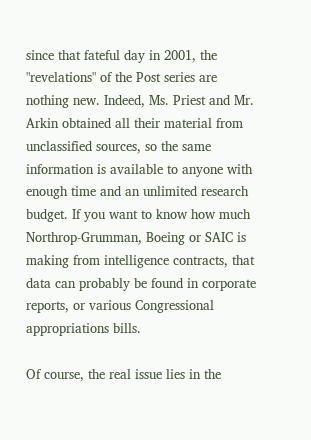since that fateful day in 2001, the "revelations" of the Post series are nothing new. Indeed, Ms. Priest and Mr. Arkin obtained all their material from unclassified sources, so the same information is available to anyone with enough time and an unlimited research budget. If you want to know how much Northrop-Grumman, Boeing or SAIC is making from intelligence contracts, that data can probably be found in corporate reports, or various Congressional appropriations bills.

Of course, the real issue lies in the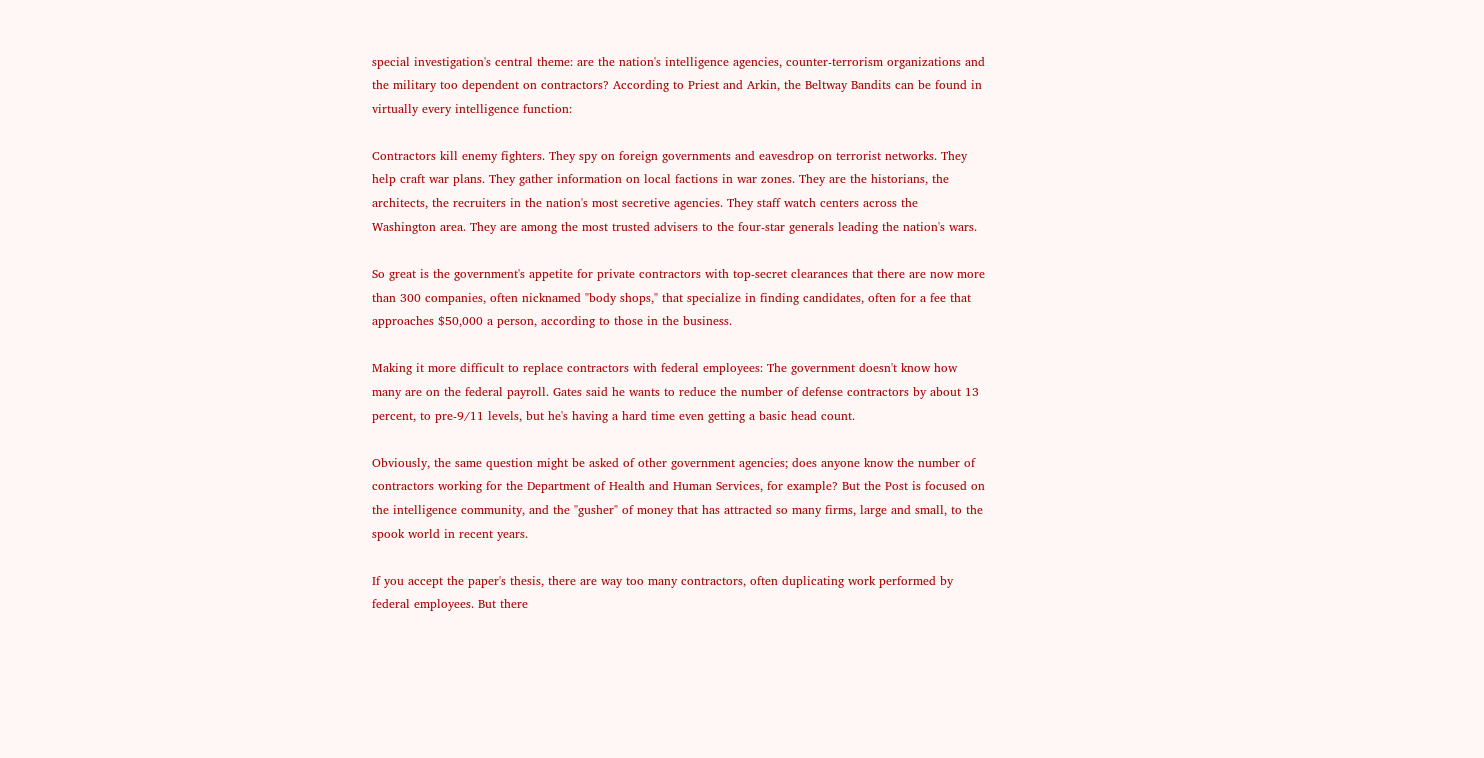special investigation's central theme: are the nation's intelligence agencies, counter-terrorism organizations and the military too dependent on contractors? According to Priest and Arkin, the Beltway Bandits can be found in virtually every intelligence function:

Contractors kill enemy fighters. They spy on foreign governments and eavesdrop on terrorist networks. They help craft war plans. They gather information on local factions in war zones. They are the historians, the architects, the recruiters in the nation's most secretive agencies. They staff watch centers across the Washington area. They are among the most trusted advisers to the four-star generals leading the nation's wars.

So great is the government's appetite for private contractors with top-secret clearances that there are now more than 300 companies, often nicknamed "body shops," that specialize in finding candidates, often for a fee that approaches $50,000 a person, according to those in the business.

Making it more difficult to replace contractors with federal employees: The government doesn't know how many are on the federal payroll. Gates said he wants to reduce the number of defense contractors by about 13 percent, to pre-9/11 levels, but he's having a hard time even getting a basic head count.

Obviously, the same question might be asked of other government agencies; does anyone know the number of contractors working for the Department of Health and Human Services, for example? But the Post is focused on the intelligence community, and the "gusher" of money that has attracted so many firms, large and small, to the spook world in recent years.

If you accept the paper's thesis, there are way too many contractors, often duplicating work performed by federal employees. But there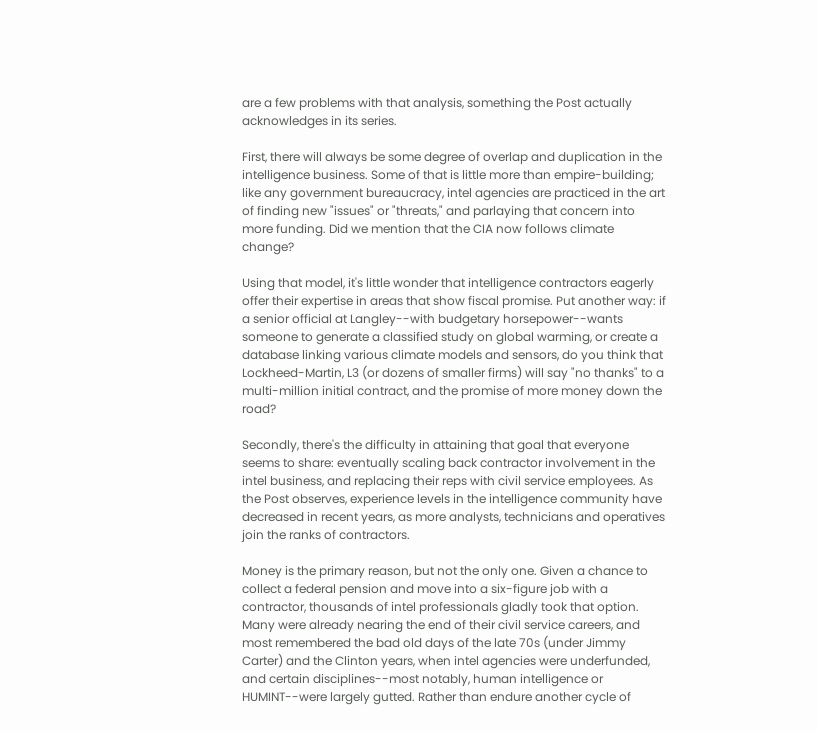are a few problems with that analysis, something the Post actually acknowledges in its series.

First, there will always be some degree of overlap and duplication in the intelligence business. Some of that is little more than empire-building; like any government bureaucracy, intel agencies are practiced in the art of finding new "issues" or "threats," and parlaying that concern into more funding. Did we mention that the CIA now follows climate change?

Using that model, it's little wonder that intelligence contractors eagerly offer their expertise in areas that show fiscal promise. Put another way: if a senior official at Langley--with budgetary horsepower--wants someone to generate a classified study on global warming, or create a database linking various climate models and sensors, do you think that Lockheed-Martin, L3 (or dozens of smaller firms) will say "no thanks" to a multi-million initial contract, and the promise of more money down the road?

Secondly, there's the difficulty in attaining that goal that everyone seems to share: eventually scaling back contractor involvement in the intel business, and replacing their reps with civil service employees. As the Post observes, experience levels in the intelligence community have decreased in recent years, as more analysts, technicians and operatives join the ranks of contractors.

Money is the primary reason, but not the only one. Given a chance to collect a federal pension and move into a six-figure job with a contractor, thousands of intel professionals gladly took that option. Many were already nearing the end of their civil service careers, and most remembered the bad old days of the late 70s (under Jimmy Carter) and the Clinton years, when intel agencies were underfunded, and certain disciplines--most notably, human intelligence or HUMINT--were largely gutted. Rather than endure another cycle of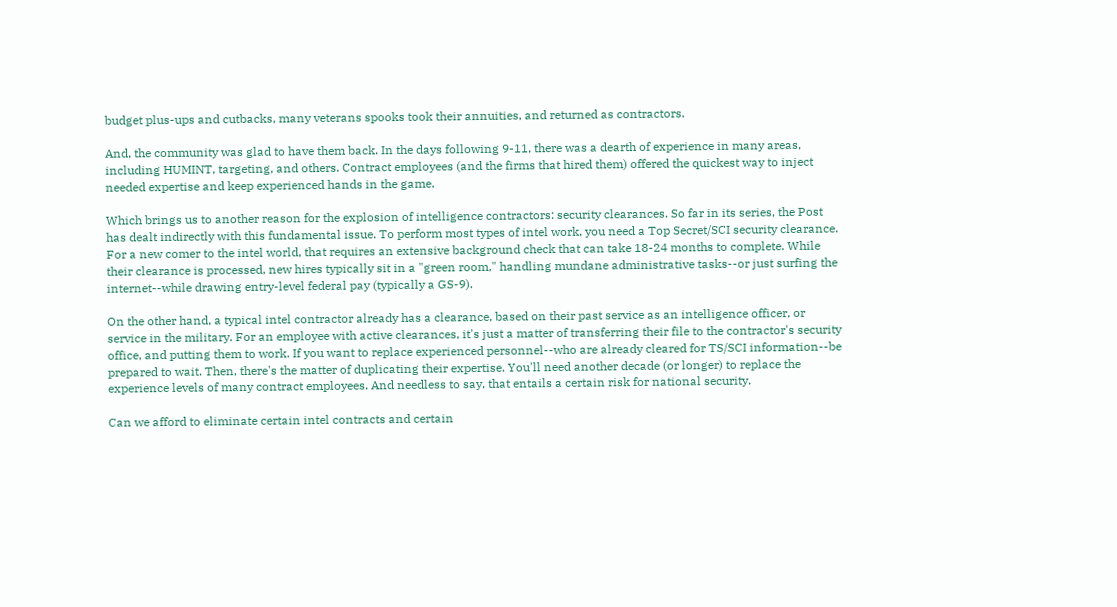budget plus-ups and cutbacks, many veterans spooks took their annuities, and returned as contractors.

And, the community was glad to have them back. In the days following 9-11, there was a dearth of experience in many areas, including HUMINT, targeting, and others. Contract employees (and the firms that hired them) offered the quickest way to inject needed expertise and keep experienced hands in the game.

Which brings us to another reason for the explosion of intelligence contractors: security clearances. So far in its series, the Post has dealt indirectly with this fundamental issue. To perform most types of intel work, you need a Top Secret/SCI security clearance. For a new comer to the intel world, that requires an extensive background check that can take 18-24 months to complete. While their clearance is processed, new hires typically sit in a "green room," handling mundane administrative tasks--or just surfing the internet--while drawing entry-level federal pay (typically a GS-9).

On the other hand, a typical intel contractor already has a clearance, based on their past service as an intelligence officer, or service in the military. For an employee with active clearances, it's just a matter of transferring their file to the contractor's security office, and putting them to work. If you want to replace experienced personnel--who are already cleared for TS/SCI information--be prepared to wait. Then, there's the matter of duplicating their expertise. You'll need another decade (or longer) to replace the experience levels of many contract employees. And needless to say, that entails a certain risk for national security.

Can we afford to eliminate certain intel contracts and certain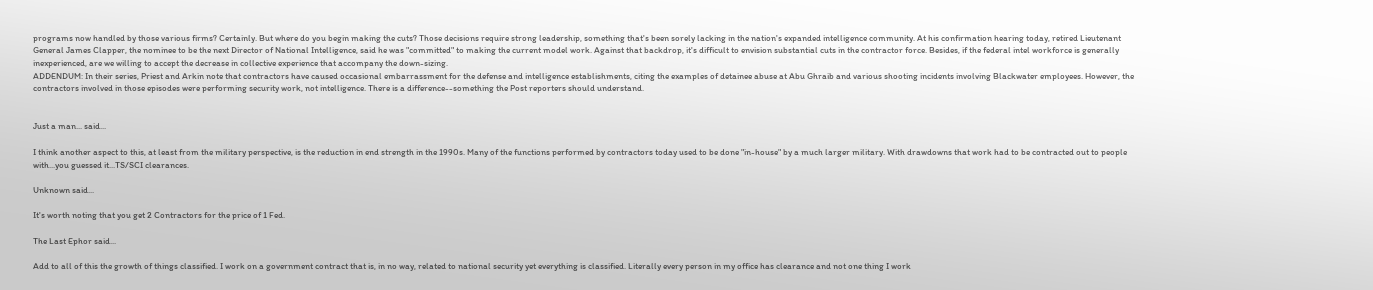programs now handled by those various firms? Certainly. But where do you begin making the cuts? Those decisions require strong leadership, something that's been sorely lacking in the nation's expanded intelligence community. At his confirmation hearing today, retired Lieutenant General James Clapper, the nominee to be the next Director of National Intelligence, said he was "committed" to making the current model work. Against that backdrop, it's difficult to envision substantial cuts in the contractor force. Besides, if the federal intel workforce is generally inexperienced, are we willing to accept the decrease in collective experience that accompany the down-sizing.
ADDENDUM: In their series, Priest and Arkin note that contractors have caused occasional embarrassment for the defense and intelligence establishments, citing the examples of detainee abuse at Abu Ghraib and various shooting incidents involving Blackwater employees. However, the contractors involved in those episodes were performing security work, not intelligence. There is a difference--something the Post reporters should understand.


Just a man... said...

I think another aspect to this, at least from the military perspective, is the reduction in end strength in the 1990s. Many of the functions performed by contractors today used to be done "in-house" by a much larger military. With drawdowns that work had to be contracted out to people with...you guessed it...TS/SCI clearances.

Unknown said...

It's worth noting that you get 2 Contractors for the price of 1 Fed.

The Last Ephor said...

Add to all of this the growth of things classified. I work on a government contract that is, in no way, related to national security yet everything is classified. Literally every person in my office has clearance and not one thing I work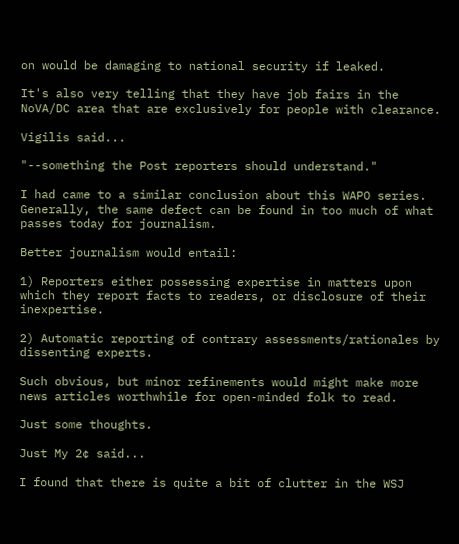on would be damaging to national security if leaked.

It's also very telling that they have job fairs in the NoVA/DC area that are exclusively for people with clearance.

Vigilis said...

"--something the Post reporters should understand."

I had came to a similar conclusion about this WAPO series. Generally, the same defect can be found in too much of what passes today for journalism.

Better journalism would entail:

1) Reporters either possessing expertise in matters upon which they report facts to readers, or disclosure of their inexpertise.

2) Automatic reporting of contrary assessments/rationales by dissenting experts.

Such obvious, but minor refinements would might make more news articles worthwhile for open-minded folk to read.

Just some thoughts.

Just My 2¢ said...

I found that there is quite a bit of clutter in the WSJ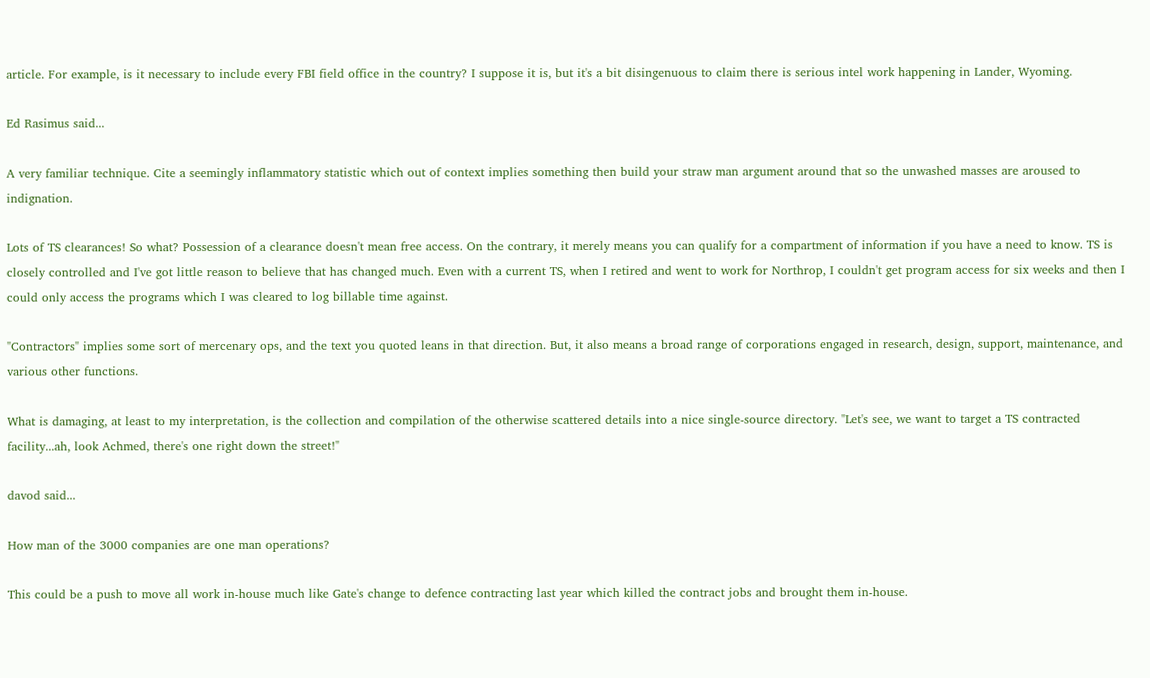article. For example, is it necessary to include every FBI field office in the country? I suppose it is, but it's a bit disingenuous to claim there is serious intel work happening in Lander, Wyoming.

Ed Rasimus said...

A very familiar technique. Cite a seemingly inflammatory statistic which out of context implies something then build your straw man argument around that so the unwashed masses are aroused to indignation.

Lots of TS clearances! So what? Possession of a clearance doesn't mean free access. On the contrary, it merely means you can qualify for a compartment of information if you have a need to know. TS is closely controlled and I've got little reason to believe that has changed much. Even with a current TS, when I retired and went to work for Northrop, I couldn't get program access for six weeks and then I could only access the programs which I was cleared to log billable time against.

"Contractors" implies some sort of mercenary ops, and the text you quoted leans in that direction. But, it also means a broad range of corporations engaged in research, design, support, maintenance, and various other functions.

What is damaging, at least to my interpretation, is the collection and compilation of the otherwise scattered details into a nice single-source directory. "Let's see, we want to target a TS contracted facility...ah, look Achmed, there's one right down the street!"

davod said...

How man of the 3000 companies are one man operations?

This could be a push to move all work in-house much like Gate's change to defence contracting last year which killed the contract jobs and brought them in-house.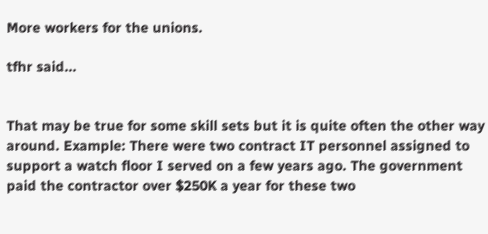More workers for the unions.

tfhr said...


That may be true for some skill sets but it is quite often the other way around. Example: There were two contract IT personnel assigned to support a watch floor I served on a few years ago. The government paid the contractor over $250K a year for these two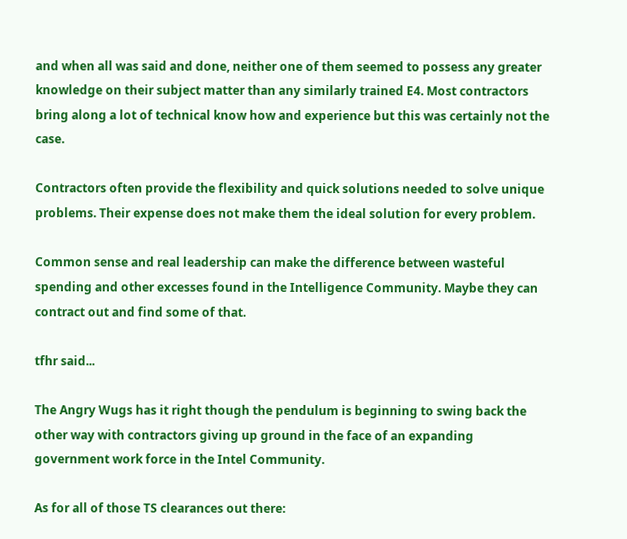and when all was said and done, neither one of them seemed to possess any greater knowledge on their subject matter than any similarly trained E4. Most contractors bring along a lot of technical know how and experience but this was certainly not the case.

Contractors often provide the flexibility and quick solutions needed to solve unique problems. Their expense does not make them the ideal solution for every problem.

Common sense and real leadership can make the difference between wasteful spending and other excesses found in the Intelligence Community. Maybe they can contract out and find some of that.

tfhr said...

The Angry Wugs has it right though the pendulum is beginning to swing back the other way with contractors giving up ground in the face of an expanding government work force in the Intel Community.

As for all of those TS clearances out there: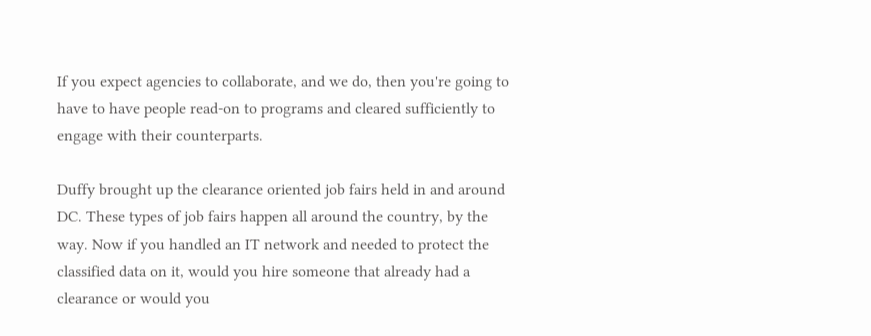If you expect agencies to collaborate, and we do, then you're going to have to have people read-on to programs and cleared sufficiently to engage with their counterparts.

Duffy brought up the clearance oriented job fairs held in and around DC. These types of job fairs happen all around the country, by the way. Now if you handled an IT network and needed to protect the classified data on it, would you hire someone that already had a clearance or would you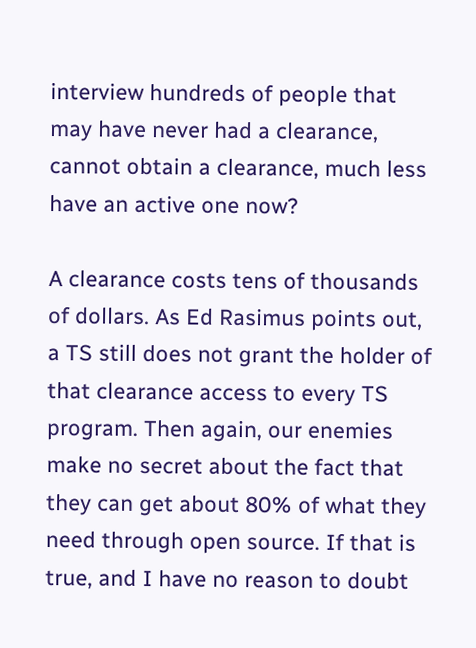interview hundreds of people that may have never had a clearance, cannot obtain a clearance, much less have an active one now?

A clearance costs tens of thousands of dollars. As Ed Rasimus points out, a TS still does not grant the holder of that clearance access to every TS program. Then again, our enemies make no secret about the fact that they can get about 80% of what they need through open source. If that is true, and I have no reason to doubt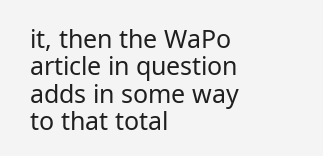it, then the WaPo article in question adds in some way to that total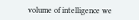volume of intelligence we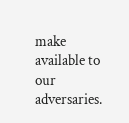make available to our adversaries.